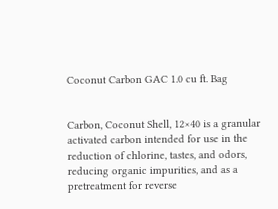Coconut Carbon GAC 1.0 cu ft. Bag


Carbon, Coconut Shell, 12×40 is a granular activated carbon intended for use in the reduction of chlorine, tastes, and odors, reducing organic impurities, and as a pretreatment for reverse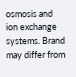osmosis and ion exchange systems. Brand may differ from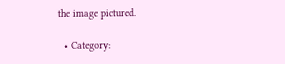the image pictured.

  • Category: